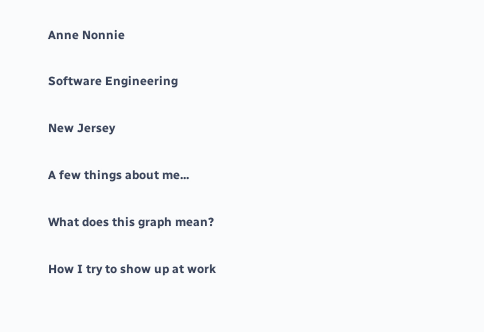Anne Nonnie

Software Engineering

New Jersey

A few things about me...

What does this graph mean?

How I try to show up at work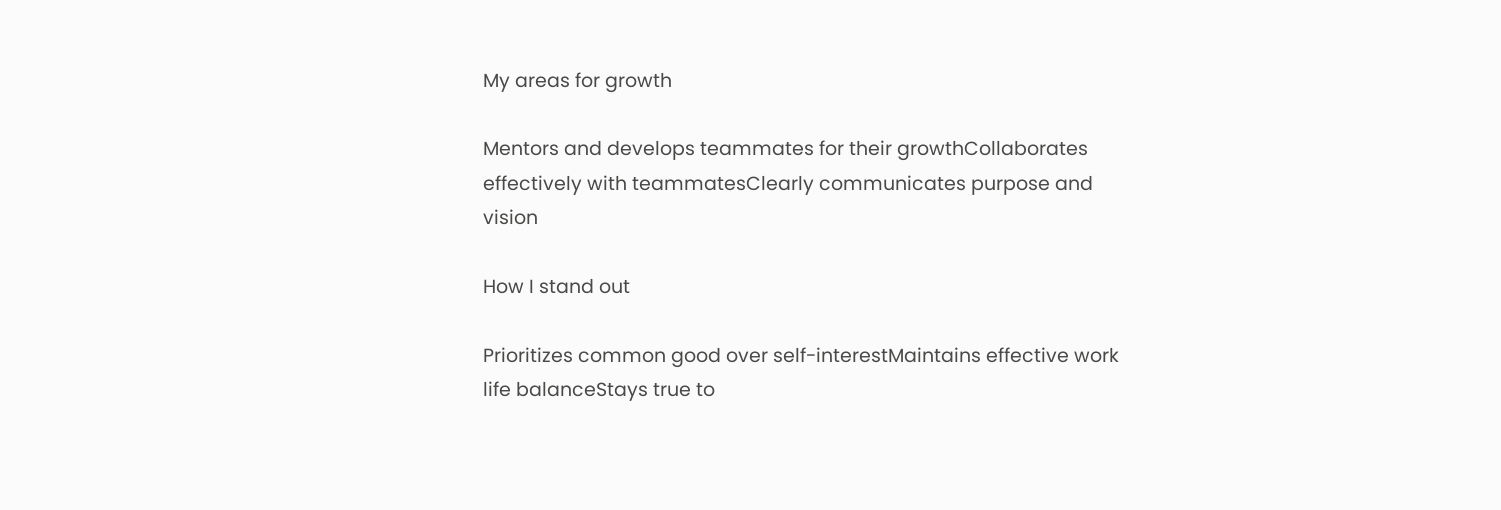My areas for growth

Mentors and develops teammates for their growthCollaborates effectively with teammatesClearly communicates purpose and vision

How I stand out

Prioritizes common good over self-interestMaintains effective work life balanceStays true to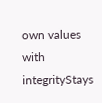own values with integrityStays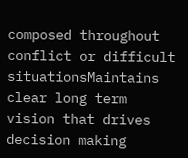composed throughout conflict or difficult situationsMaintains clear long term vision that drives decision making